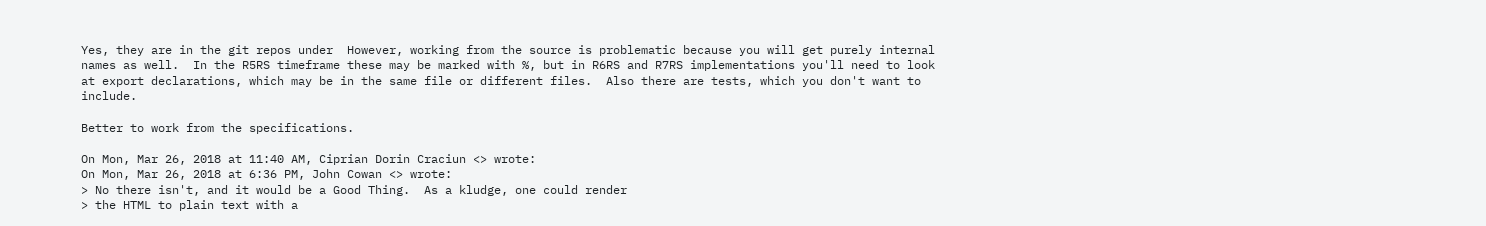Yes, they are in the git repos under  However, working from the source is problematic because you will get purely internal names as well.  In the R5RS timeframe these may be marked with %, but in R6RS and R7RS implementations you'll need to look at export declarations, which may be in the same file or different files.  Also there are tests, which you don't want to include.

Better to work from the specifications.

On Mon, Mar 26, 2018 at 11:40 AM, Ciprian Dorin Craciun <> wrote:
On Mon, Mar 26, 2018 at 6:36 PM, John Cowan <> wrote:
> No there isn't, and it would be a Good Thing.  As a kludge, one could render
> the HTML to plain text with a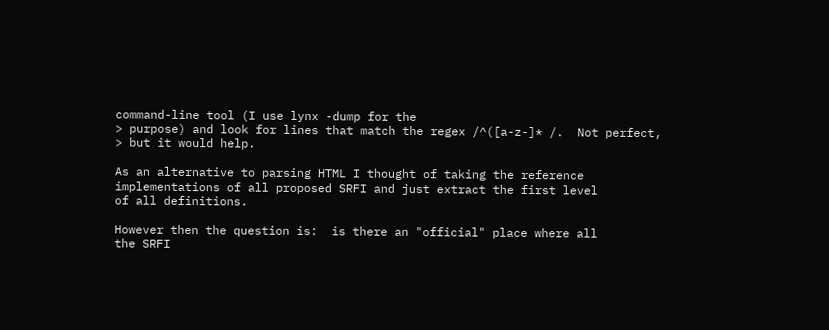command-line tool (I use lynx -dump for the
> purpose) and look for lines that match the regex /^([a-z-]* /.  Not perfect,
> but it would help.

As an alternative to parsing HTML I thought of taking the reference
implementations of all proposed SRFI and just extract the first level
of all definitions.

However then the question is:  is there an "official" place where all
the SRFI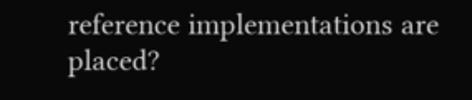reference implementations are placed?